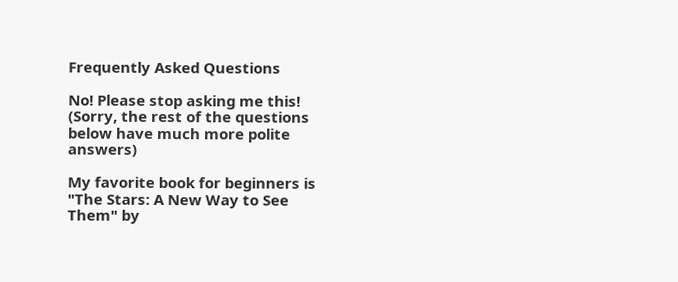Frequently Asked Questions

No! Please stop asking me this! (Sorry, the rest of the questions below have much more polite answers)

My favorite book for beginners is "The Stars: A New Way to See Them" by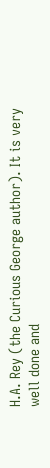H.A. Rey (the Curious George author). It is very well done and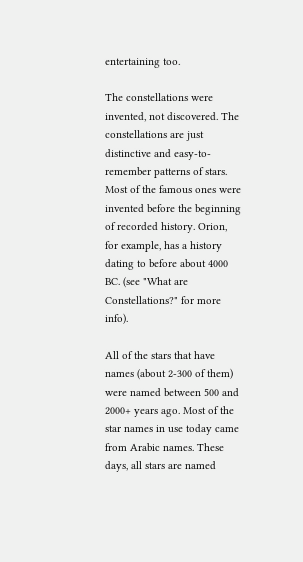entertaining too.

The constellations were invented, not discovered. The constellations are just distinctive and easy-to-remember patterns of stars. Most of the famous ones were invented before the beginning of recorded history. Orion, for example, has a history dating to before about 4000 BC. (see "What are Constellations?" for more info).

All of the stars that have names (about 2-300 of them) were named between 500 and 2000+ years ago. Most of the star names in use today came from Arabic names. These days, all stars are named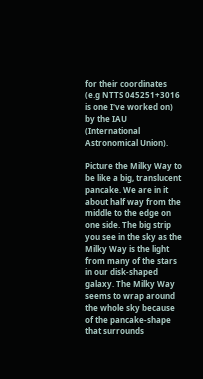for their coordinates (e.g NTTS 045251+3016 is one I've worked on) by the IAU (International Astronomical Union).

Picture the Milky Way to be like a big, translucent pancake. We are in it about half way from the middle to the edge on one side. The big strip you see in the sky as the Milky Way is the light from many of the stars in our disk-shaped galaxy. The Milky Way seems to wrap around the whole sky because of the pancake-shape that surrounds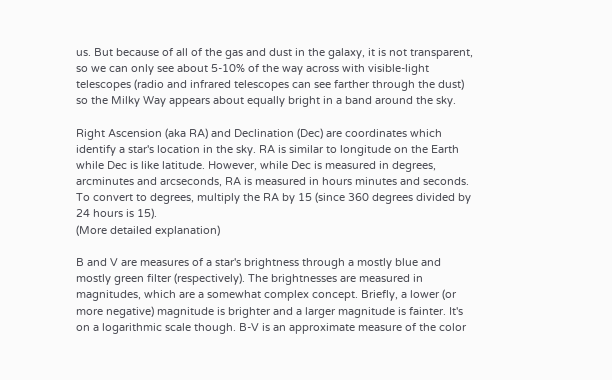us. But because of all of the gas and dust in the galaxy, it is not transparent, so we can only see about 5-10% of the way across with visible-light telescopes (radio and infrared telescopes can see farther through the dust) so the Milky Way appears about equally bright in a band around the sky.

Right Ascension (aka RA) and Declination (Dec) are coordinates which identify a star's location in the sky. RA is similar to longitude on the Earth while Dec is like latitude. However, while Dec is measured in degrees, arcminutes and arcseconds, RA is measured in hours minutes and seconds. To convert to degrees, multiply the RA by 15 (since 360 degrees divided by 24 hours is 15).
(More detailed explanation)

B and V are measures of a star's brightness through a mostly blue and mostly green filter (respectively). The brightnesses are measured in magnitudes, which are a somewhat complex concept. Briefly, a lower (or more negative) magnitude is brighter and a larger magnitude is fainter. It's on a logarithmic scale though. B-V is an approximate measure of the color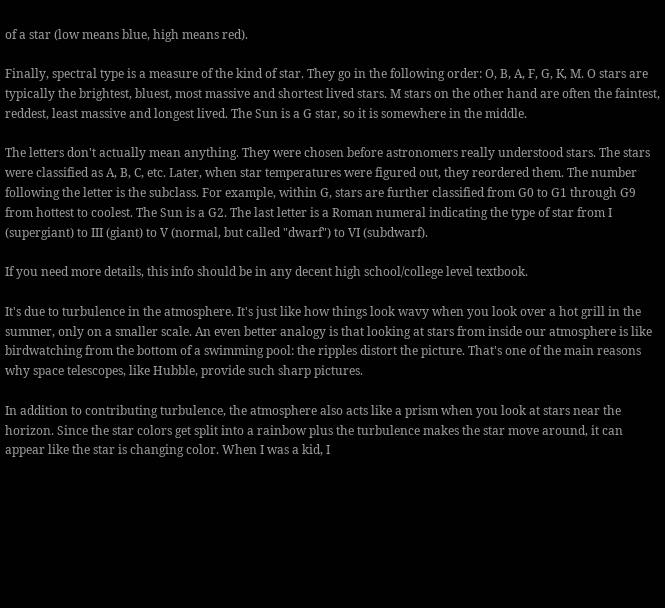of a star (low means blue, high means red).

Finally, spectral type is a measure of the kind of star. They go in the following order: O, B, A, F, G, K, M. O stars are typically the brightest, bluest, most massive and shortest lived stars. M stars on the other hand are often the faintest, reddest, least massive and longest lived. The Sun is a G star, so it is somewhere in the middle.

The letters don't actually mean anything. They were chosen before astronomers really understood stars. The stars were classified as A, B, C, etc. Later, when star temperatures were figured out, they reordered them. The number following the letter is the subclass. For example, within G, stars are further classified from G0 to G1 through G9 from hottest to coolest. The Sun is a G2. The last letter is a Roman numeral indicating the type of star from I (supergiant) to III (giant) to V (normal, but called "dwarf") to VI (subdwarf).

If you need more details, this info should be in any decent high school/college level textbook.

It's due to turbulence in the atmosphere. It's just like how things look wavy when you look over a hot grill in the summer, only on a smaller scale. An even better analogy is that looking at stars from inside our atmosphere is like birdwatching from the bottom of a swimming pool: the ripples distort the picture. That's one of the main reasons why space telescopes, like Hubble, provide such sharp pictures.

In addition to contributing turbulence, the atmosphere also acts like a prism when you look at stars near the horizon. Since the star colors get split into a rainbow plus the turbulence makes the star move around, it can appear like the star is changing color. When I was a kid, I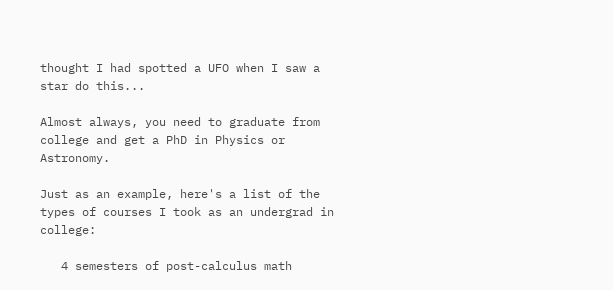thought I had spotted a UFO when I saw a star do this...

Almost always, you need to graduate from college and get a PhD in Physics or Astronomy.

Just as an example, here's a list of the types of courses I took as an undergrad in college:

   4 semesters of post-calculus math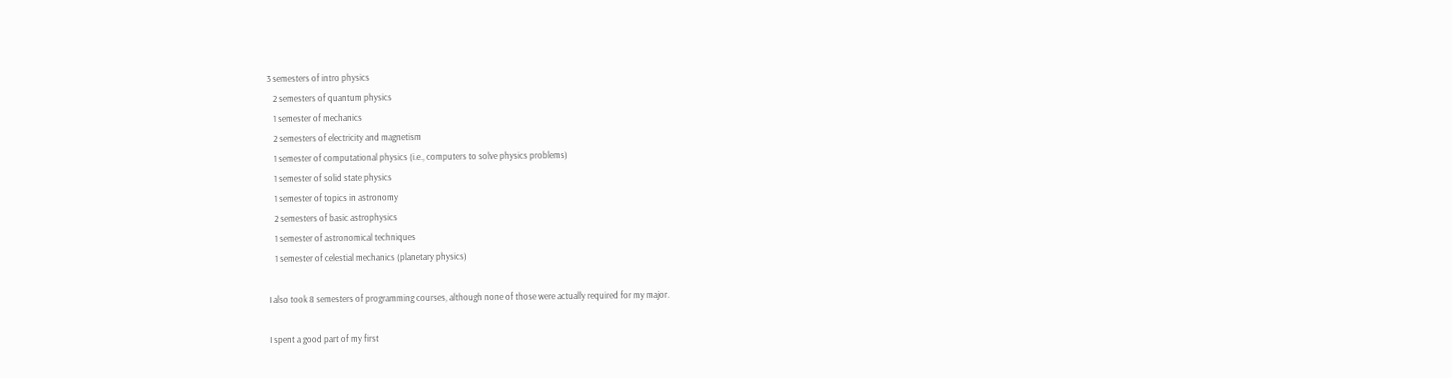3 semesters of intro physics
   2 semesters of quantum physics
   1 semester of mechanics
   2 semesters of electricity and magnetism
   1 semester of computational physics (i.e., computers to solve physics problems)
   1 semester of solid state physics
   1 semester of topics in astronomy
   2 semesters of basic astrophysics
   1 semester of astronomical techniques
   1 semester of celestial mechanics (planetary physics)

I also took 8 semesters of programming courses, although none of those were actually required for my major.

I spent a good part of my first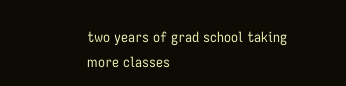two years of grad school taking more classes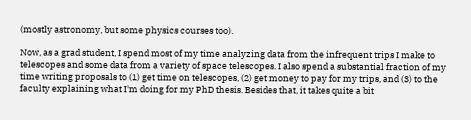(mostly astronomy, but some physics courses too).

Now, as a grad student, I spend most of my time analyzing data from the infrequent trips I make to telescopes and some data from a variety of space telescopes. I also spend a substantial fraction of my time writing proposals to (1) get time on telescopes, (2) get money to pay for my trips, and (3) to the faculty explaining what I'm doing for my PhD thesis. Besides that, it takes quite a bit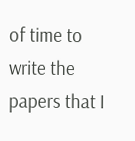of time to write the papers that I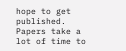hope to get published. Papers take a lot of time to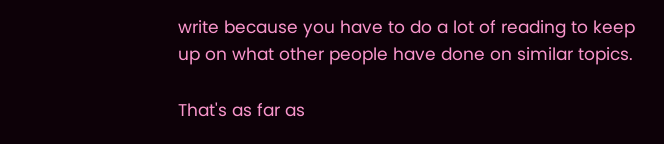write because you have to do a lot of reading to keep up on what other people have done on similar topics.

That's as far as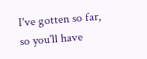I've gotten so far, so you'll have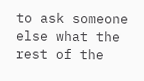to ask someone else what the rest of the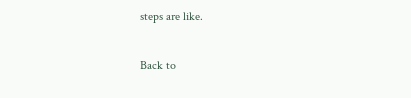steps are like.

Back to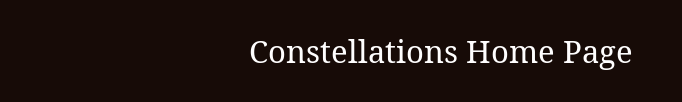Constellations Home Page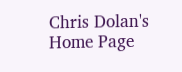Chris Dolan's Home Page